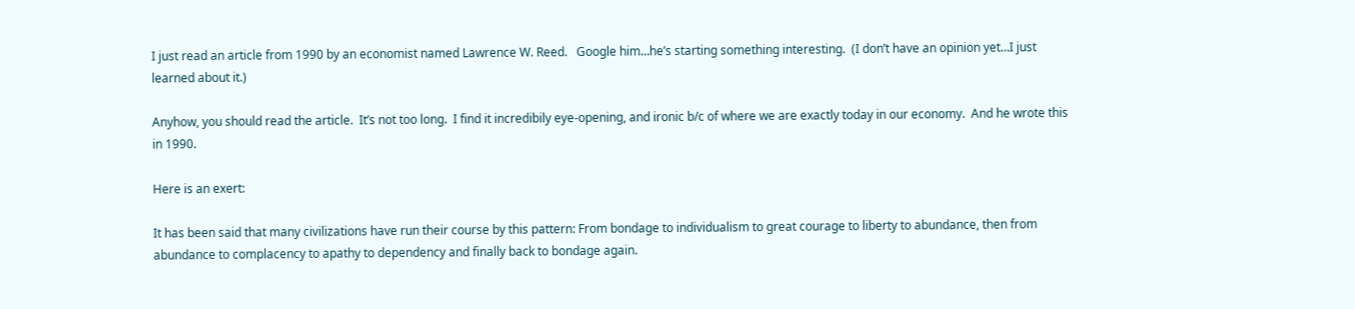I just read an article from 1990 by an economist named Lawrence W. Reed.   Google him…he’s starting something interesting.  (I don’t have an opinion yet…I just learned about it.)

Anyhow, you should read the article.  It’s not too long.  I find it incredibily eye-opening, and ironic b/c of where we are exactly today in our economy.  And he wrote this in 1990.

Here is an exert:

It has been said that many civilizations have run their course by this pattern: From bondage to individualism to great courage to liberty to abundance, then from abundance to complacency to apathy to dependency and finally back to bondage again.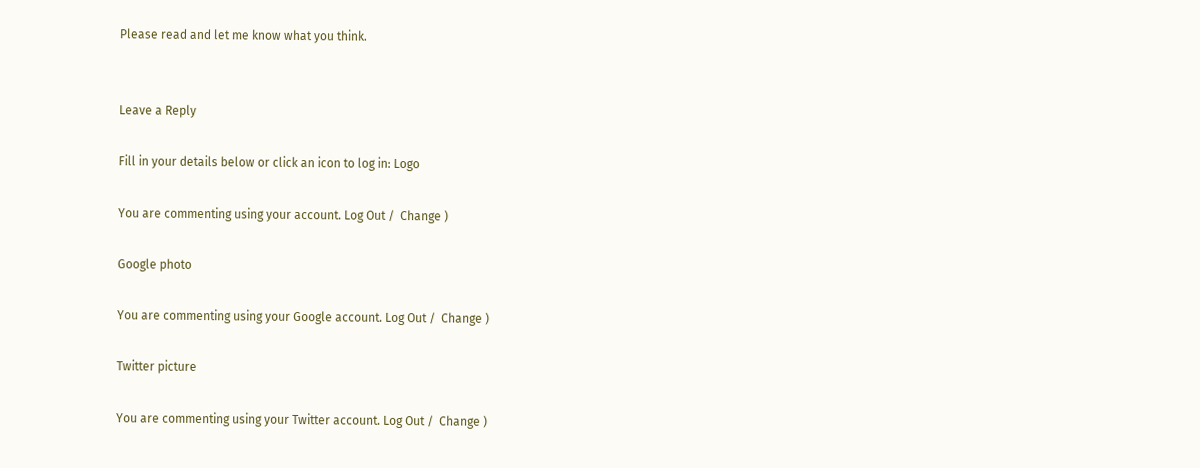Please read and let me know what you think.


Leave a Reply

Fill in your details below or click an icon to log in: Logo

You are commenting using your account. Log Out /  Change )

Google photo

You are commenting using your Google account. Log Out /  Change )

Twitter picture

You are commenting using your Twitter account. Log Out /  Change )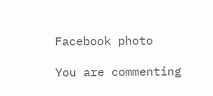Facebook photo

You are commenting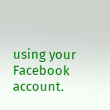using your Facebook account.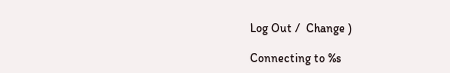Log Out /  Change )

Connecting to %s